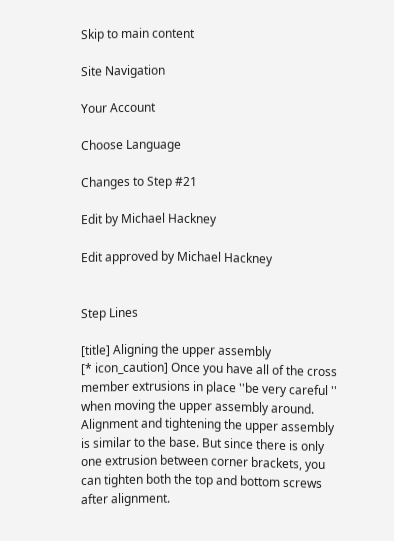Skip to main content

Site Navigation

Your Account

Choose Language

Changes to Step #21

Edit by Michael Hackney

Edit approved by Michael Hackney


Step Lines

[title] Aligning the upper assembly
[* icon_caution] Once you have all of the cross member extrusions in place ''be very careful '' when moving the upper assembly around. Alignment and tightening the upper assembly is similar to the base. But since there is only one extrusion between corner brackets, you can tighten both the top and bottom screws after alignment.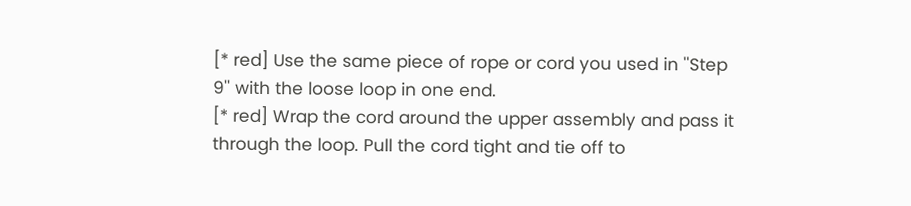[* red] Use the same piece of rope or cord you used in ''Step 9'' with the loose loop in one end.
[* red] Wrap the cord around the upper assembly and pass it through the loop. Pull the cord tight and tie off to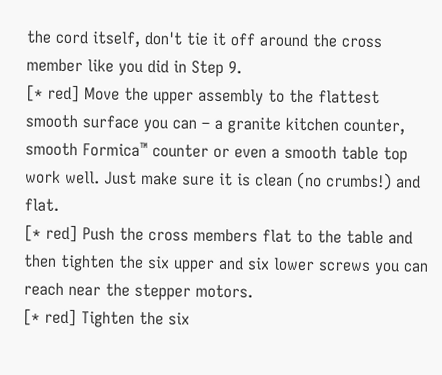the cord itself, don't tie it off around the cross member like you did in Step 9.
[* red] Move the upper assembly to the flattest smooth surface you can – a granite kitchen counter, smooth Formica™ counter or even a smooth table top work well. Just make sure it is clean (no crumbs!) and flat.
[* red] Push the cross members flat to the table and then tighten the six upper and six lower screws you can reach near the stepper motors.
[* red] Tighten the six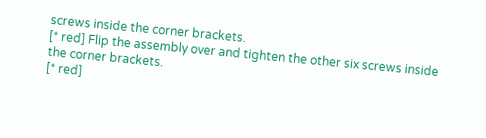screws inside the corner brackets.
[* red] Flip the assembly over and tighten the other six screws inside the corner brackets.
[* red]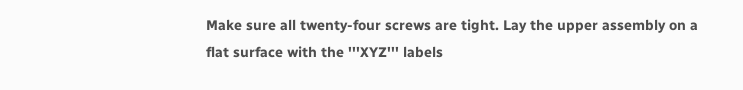Make sure all twenty-four screws are tight. Lay the upper assembly on a flat surface with the '''XYZ''' labels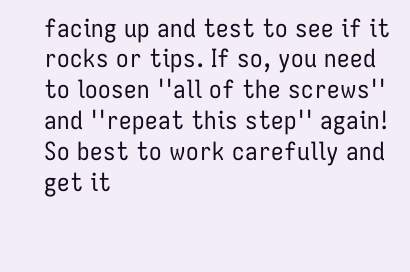facing up and test to see if it rocks or tips. If so, you need to loosen ''all of the screws'' and ''repeat this step'' again! So best to work carefully and get it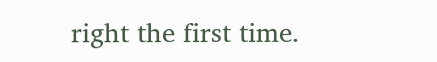right the first time.